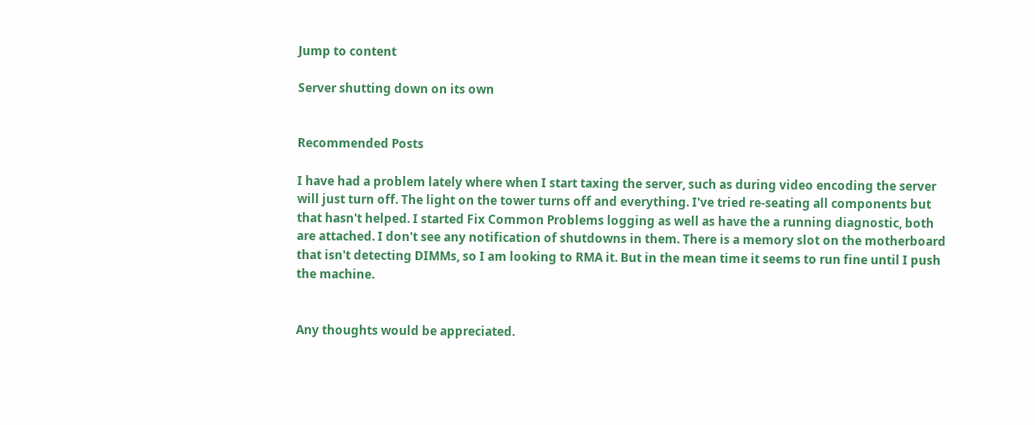Jump to content

Server shutting down on its own


Recommended Posts

I have had a problem lately where when I start taxing the server, such as during video encoding the server will just turn off. The light on the tower turns off and everything. I've tried re-seating all components but that hasn't helped. I started Fix Common Problems logging as well as have the a running diagnostic, both are attached. I don't see any notification of shutdowns in them. There is a memory slot on the motherboard that isn't detecting DIMMs, so I am looking to RMA it. But in the mean time it seems to run fine until I push the machine.


Any thoughts would be appreciated.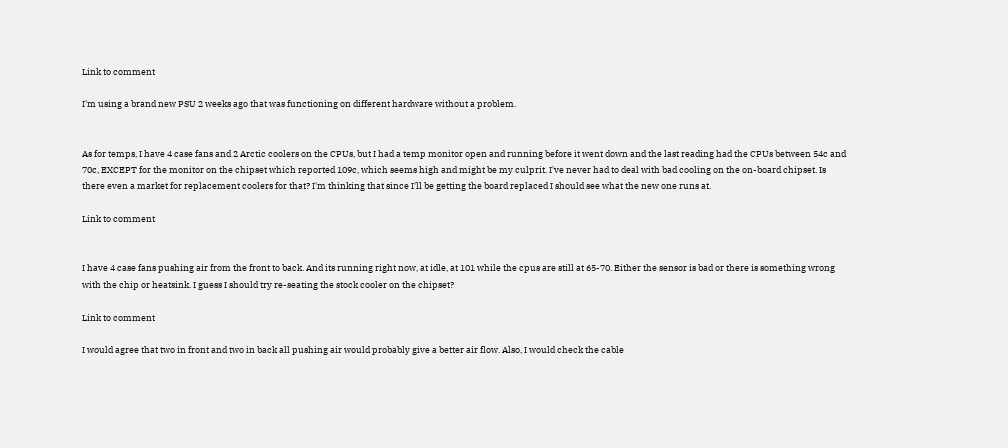Link to comment

I'm using a brand new PSU 2 weeks ago that was functioning on different hardware without a problem.


As for temps, I have 4 case fans and 2 Arctic coolers on the CPUs, but I had a temp monitor open and running before it went down and the last reading had the CPUs between 54c and 70c, EXCEPT for the monitor on the chipset which reported 109c, which seems high and might be my culprit. I've never had to deal with bad cooling on the on-board chipset. Is there even a market for replacement coolers for that? I'm thinking that since I'll be getting the board replaced I should see what the new one runs at.

Link to comment


I have 4 case fans pushing air from the front to back. And its running right now, at idle, at 101 while the cpus are still at 65-70. Either the sensor is bad or there is something wrong with the chip or heatsink. I guess I should try re-seating the stock cooler on the chipset?

Link to comment

I would agree that two in front and two in back all pushing air would probably give a better air flow. Also, I would check the cable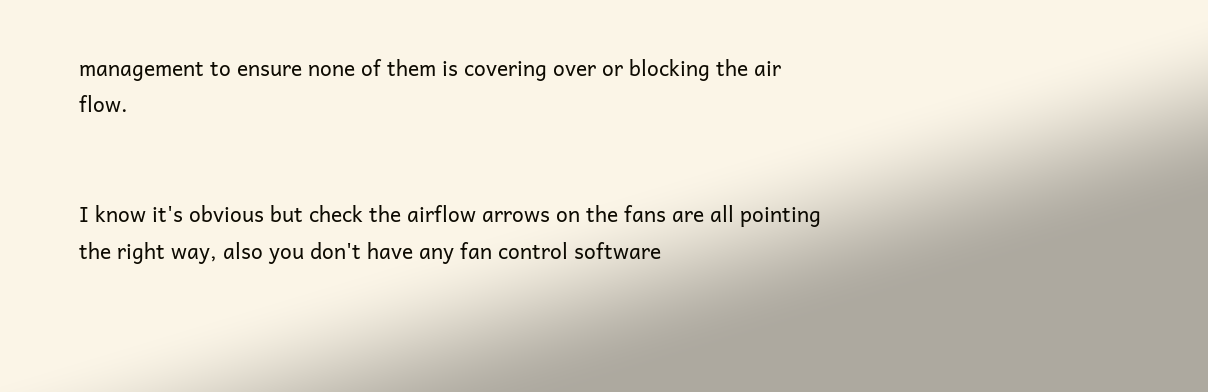management to ensure none of them is covering over or blocking the air flow.


I know it's obvious but check the airflow arrows on the fans are all pointing the right way, also you don't have any fan control software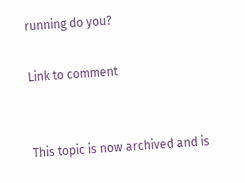running do you?

Link to comment


This topic is now archived and is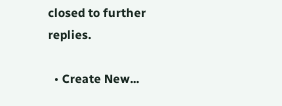closed to further replies.

  • Create New...